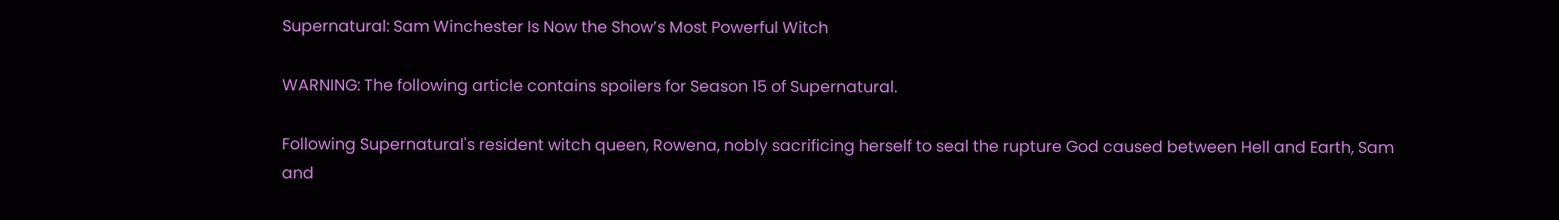Supernatural: Sam Winchester Is Now the Show’s Most Powerful Witch

WARNING: The following article contains spoilers for Season 15 of Supernatural.

Following Supernatural's resident witch queen, Rowena, nobly sacrificing herself to seal the rupture God caused between Hell and Earth, Sam and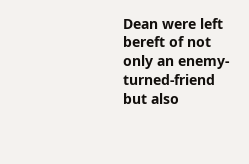Dean were left bereft of not only an enemy-turned-friend but also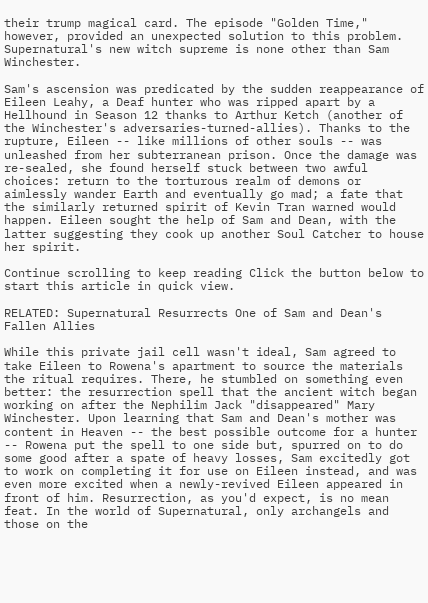their trump magical card. The episode "Golden Time," however, provided an unexpected solution to this problem. Supernatural's new witch supreme is none other than Sam Winchester.

Sam's ascension was predicated by the sudden reappearance of Eileen Leahy, a Deaf hunter who was ripped apart by a Hellhound in Season 12 thanks to Arthur Ketch (another of the Winchester's adversaries-turned-allies). Thanks to the rupture, Eileen -- like millions of other souls -- was unleashed from her subterranean prison. Once the damage was re-sealed, she found herself stuck between two awful choices: return to the torturous realm of demons or aimlessly wander Earth and eventually go mad; a fate that the similarly returned spirit of Kevin Tran warned would happen. Eileen sought the help of Sam and Dean, with the latter suggesting they cook up another Soul Catcher to house her spirit.

Continue scrolling to keep reading Click the button below to start this article in quick view.

RELATED: Supernatural Resurrects One of Sam and Dean's Fallen Allies

While this private jail cell wasn't ideal, Sam agreed to take Eileen to Rowena's apartment to source the materials the ritual requires. There, he stumbled on something even better: the resurrection spell that the ancient witch began working on after the Nephilim Jack "disappeared" Mary Winchester. Upon learning that Sam and Dean's mother was content in Heaven -- the best possible outcome for a hunter -- Rowena put the spell to one side but, spurred on to do some good after a spate of heavy losses, Sam excitedly got to work on completing it for use on Eileen instead, and was even more excited when a newly-revived Eileen appeared in front of him. Resurrection, as you'd expect, is no mean feat. In the world of Supernatural, only archangels and those on the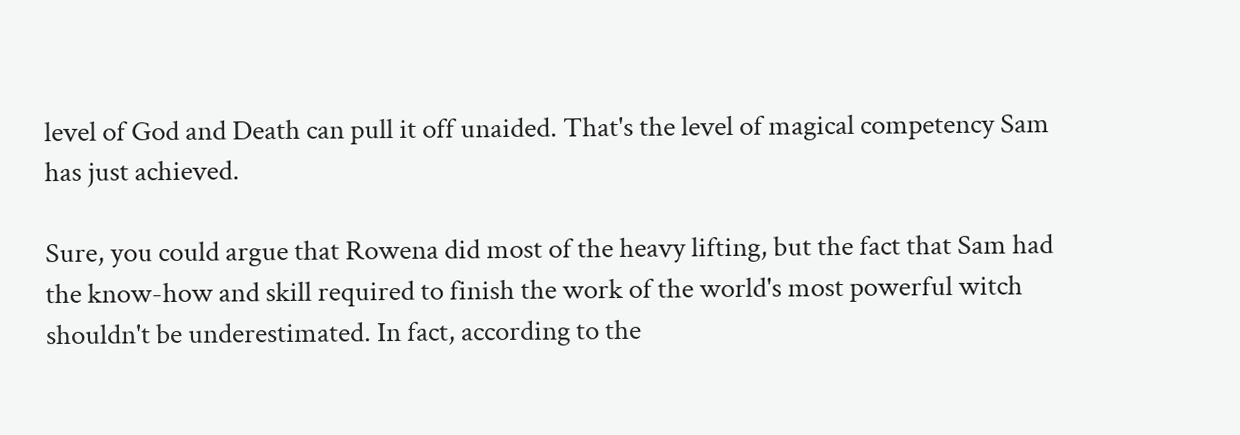level of God and Death can pull it off unaided. That's the level of magical competency Sam has just achieved.

Sure, you could argue that Rowena did most of the heavy lifting, but the fact that Sam had the know-how and skill required to finish the work of the world's most powerful witch shouldn't be underestimated. In fact, according to the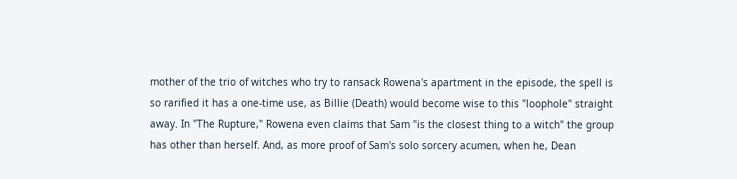mother of the trio of witches who try to ransack Rowena's apartment in the episode, the spell is so rarified it has a one-time use, as Billie (Death) would become wise to this "loophole" straight away. In "The Rupture," Rowena even claims that Sam "is the closest thing to a witch" the group has other than herself. And, as more proof of Sam's solo sorcery acumen, when he, Dean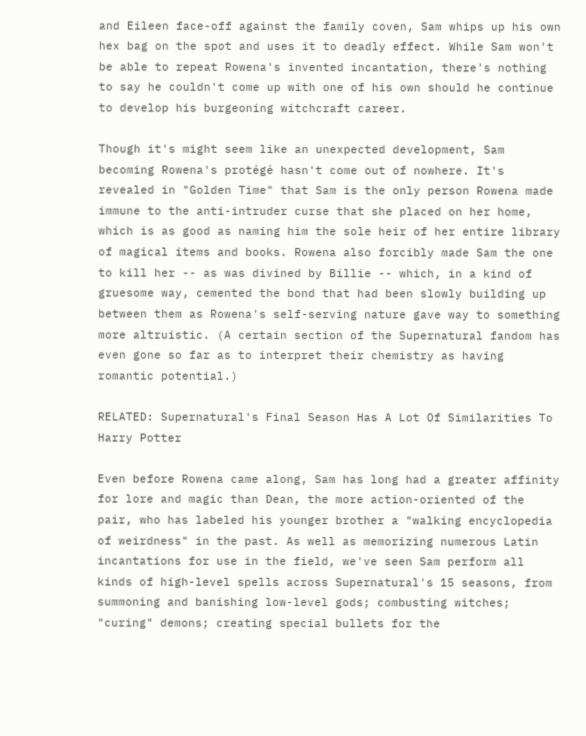and Eileen face-off against the family coven, Sam whips up his own hex bag on the spot and uses it to deadly effect. While Sam won't be able to repeat Rowena's invented incantation, there's nothing to say he couldn't come up with one of his own should he continue to develop his burgeoning witchcraft career.

Though it's might seem like an unexpected development, Sam becoming Rowena's protégé hasn't come out of nowhere. It's revealed in "Golden Time" that Sam is the only person Rowena made immune to the anti-intruder curse that she placed on her home, which is as good as naming him the sole heir of her entire library of magical items and books. Rowena also forcibly made Sam the one to kill her -- as was divined by Billie -- which, in a kind of gruesome way, cemented the bond that had been slowly building up between them as Rowena's self-serving nature gave way to something more altruistic. (A certain section of the Supernatural fandom has even gone so far as to interpret their chemistry as having romantic potential.)

RELATED: Supernatural's Final Season Has A Lot Of Similarities To Harry Potter

Even before Rowena came along, Sam has long had a greater affinity for lore and magic than Dean, the more action-oriented of the pair, who has labeled his younger brother a "walking encyclopedia of weirdness" in the past. As well as memorizing numerous Latin incantations for use in the field, we've seen Sam perform all kinds of high-level spells across Supernatural's 15 seasons, from summoning and banishing low-level gods; combusting witches; "curing" demons; creating special bullets for the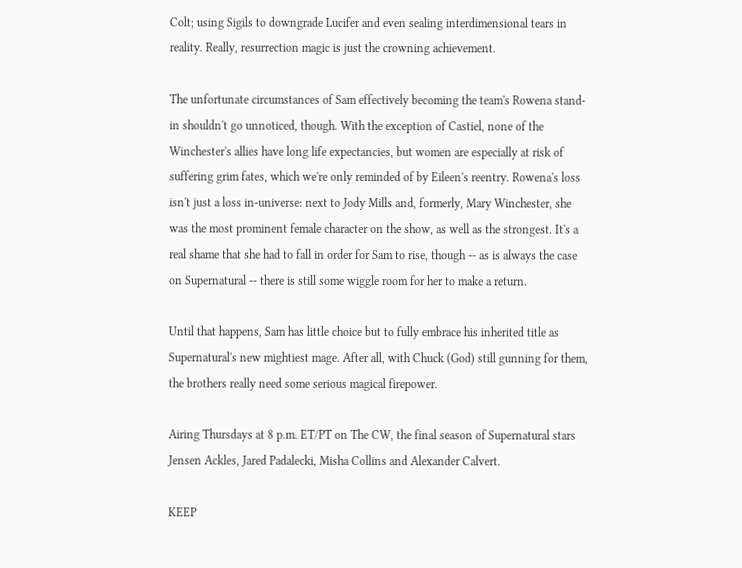Colt; using Sigils to downgrade Lucifer and even sealing interdimensional tears in reality. Really, resurrection magic is just the crowning achievement.

The unfortunate circumstances of Sam effectively becoming the team's Rowena stand-in shouldn't go unnoticed, though. With the exception of Castiel, none of the Winchester's allies have long life expectancies, but women are especially at risk of suffering grim fates, which we're only reminded of by Eileen's reentry. Rowena's loss isn't just a loss in-universe: next to Jody Mills and, formerly, Mary Winchester, she was the most prominent female character on the show, as well as the strongest. It's a real shame that she had to fall in order for Sam to rise, though -- as is always the case on Supernatural -- there is still some wiggle room for her to make a return.

Until that happens, Sam has little choice but to fully embrace his inherited title as Supernatural's new mightiest mage. After all, with Chuck (God) still gunning for them, the brothers really need some serious magical firepower.

Airing Thursdays at 8 p.m. ET/PT on The CW, the final season of Supernatural stars Jensen Ackles, Jared Padalecki, Misha Collins and Alexander Calvert.

KEEP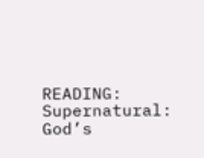READING: Supernatural: God’s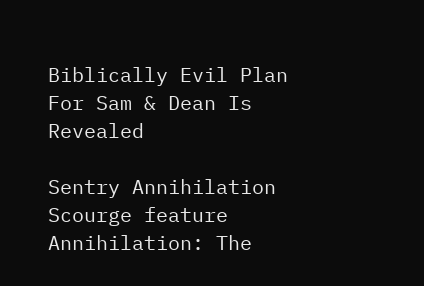Biblically Evil Plan For Sam & Dean Is Revealed

Sentry Annihilation Scourge feature
Annihilation: The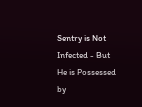Sentry is Not Infected - But He is Possessed by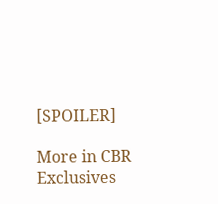[SPOILER]

More in CBR Exclusives